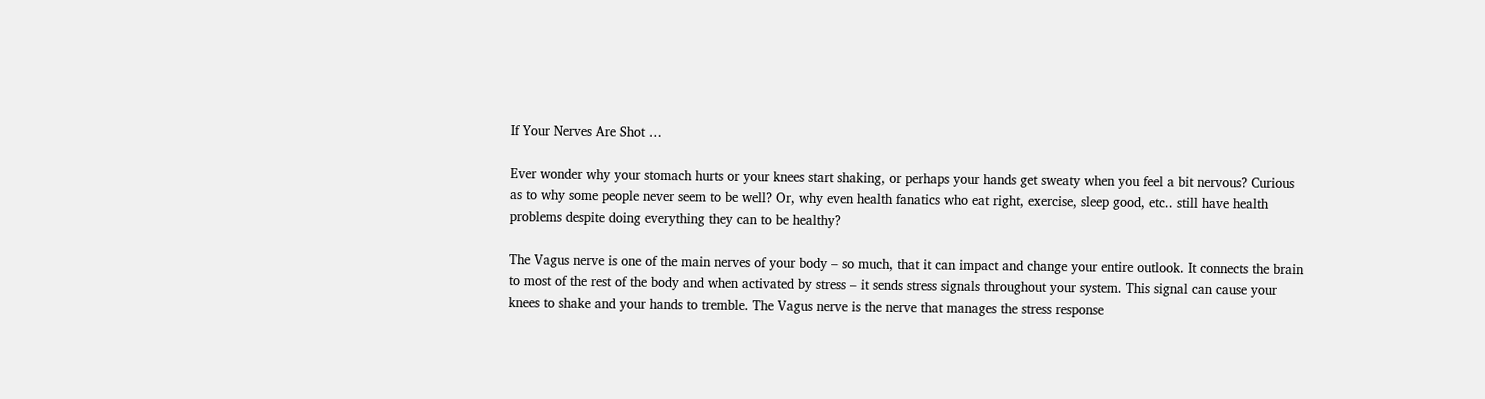If Your Nerves Are Shot …

Ever wonder why your stomach hurts or your knees start shaking, or perhaps your hands get sweaty when you feel a bit nervous? Curious as to why some people never seem to be well? Or, why even health fanatics who eat right, exercise, sleep good, etc.. still have health problems despite doing everything they can to be healthy?

The Vagus nerve is one of the main nerves of your body – so much, that it can impact and change your entire outlook. It connects the brain to most of the rest of the body and when activated by stress – it sends stress signals throughout your system. This signal can cause your knees to shake and your hands to tremble. The Vagus nerve is the nerve that manages the stress response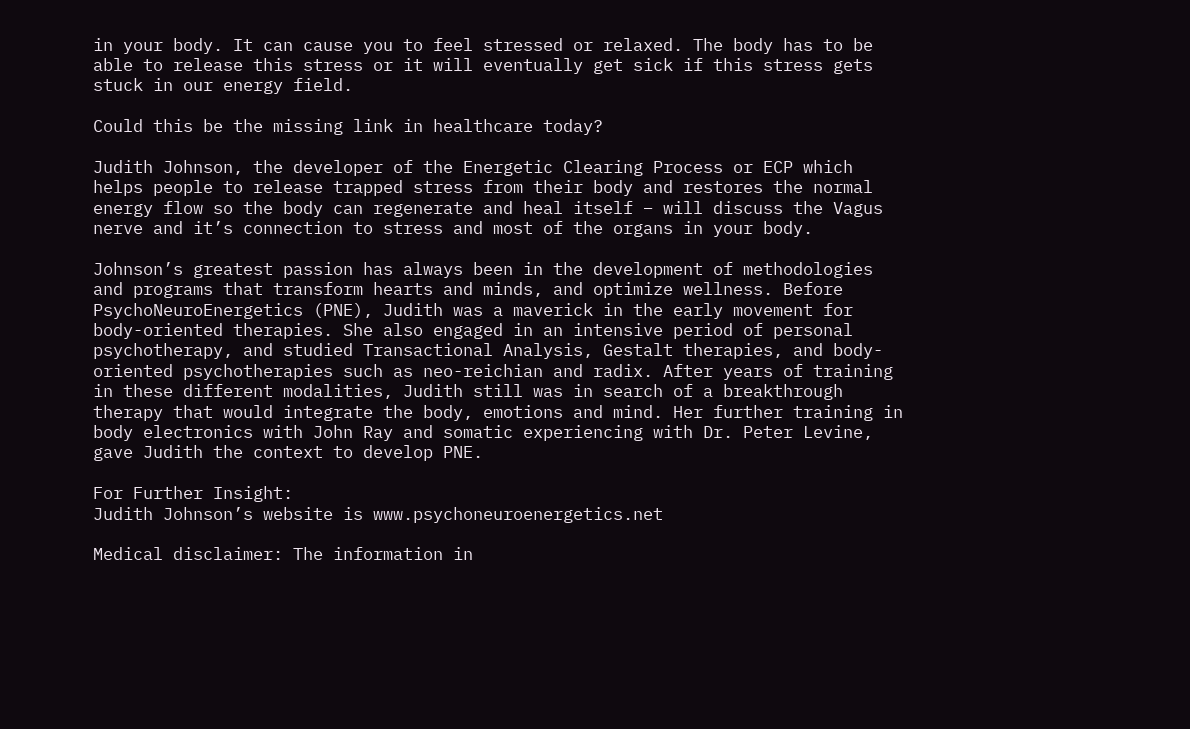in your body. It can cause you to feel stressed or relaxed. The body has to be able to release this stress or it will eventually get sick if this stress gets stuck in our energy field.

Could this be the missing link in healthcare today?

Judith Johnson, the developer of the Energetic Clearing Process or ECP which helps people to release trapped stress from their body and restores the normal energy flow so the body can regenerate and heal itself – will discuss the Vagus nerve and it’s connection to stress and most of the organs in your body.

Johnson’s greatest passion has always been in the development of methodologies and programs that transform hearts and minds, and optimize wellness. Before PsychoNeuroEnergetics (PNE), Judith was a maverick in the early movement for body-oriented therapies. She also engaged in an intensive period of personal psychotherapy, and studied Transactional Analysis, Gestalt therapies, and body-oriented psychotherapies such as neo-reichian and radix. After years of training in these different modalities, Judith still was in search of a breakthrough therapy that would integrate the body, emotions and mind. Her further training in body electronics with John Ray and somatic experiencing with Dr. Peter Levine, gave Judith the context to develop PNE.

For Further Insight:
Judith Johnson’s website is www.psychoneuroenergetics.net

Medical disclaimer: The information in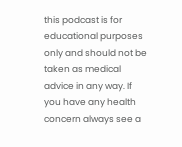this podcast is for educational purposes only and should not be taken as medical advice in any way. If you have any health concern always see a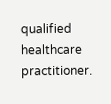qualified healthcare practitioner.